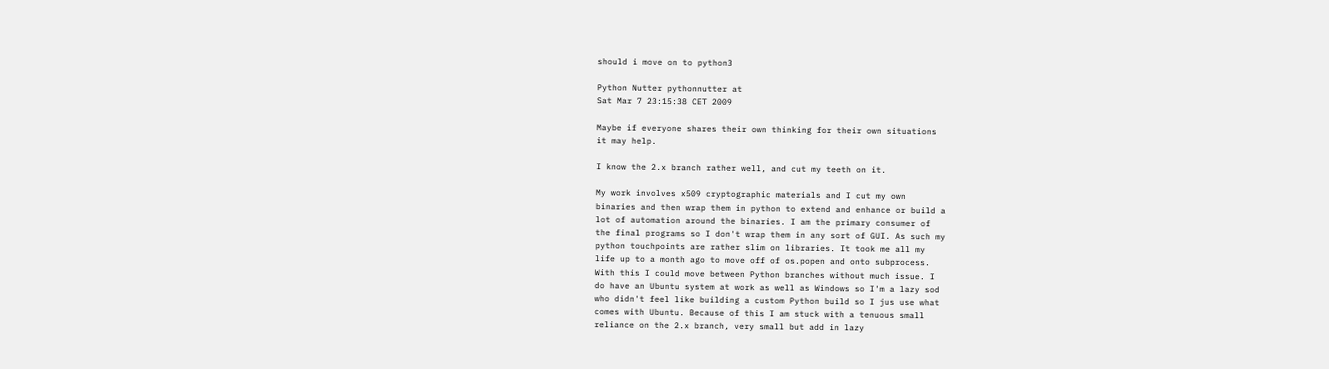should i move on to python3

Python Nutter pythonnutter at
Sat Mar 7 23:15:38 CET 2009

Maybe if everyone shares their own thinking for their own situations
it may help.

I know the 2.x branch rather well, and cut my teeth on it.

My work involves x509 cryptographic materials and I cut my own
binaries and then wrap them in python to extend and enhance or build a
lot of automation around the binaries. I am the primary consumer of
the final programs so I don't wrap them in any sort of GUI. As such my
python touchpoints are rather slim on libraries. It took me all my
life up to a month ago to move off of os.popen and onto subprocess.
With this I could move between Python branches without much issue. I
do have an Ubuntu system at work as well as Windows so I'm a lazy sod
who didn't feel like building a custom Python build so I jus use what
comes with Ubuntu. Because of this I am stuck with a tenuous small
reliance on the 2.x branch, very small but add in lazy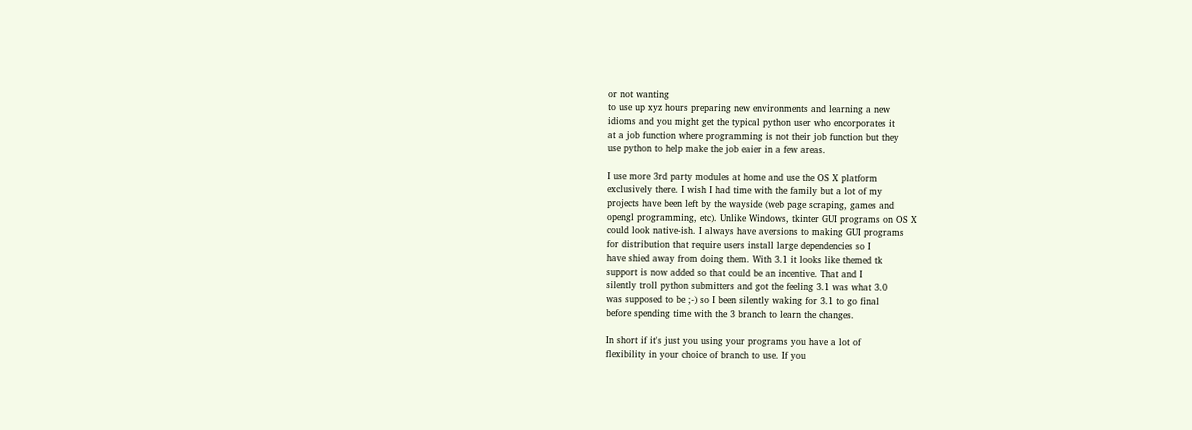or not wanting
to use up xyz hours preparing new environments and learning a new
idioms and you might get the typical python user who encorporates it
at a job function where programming is not their job function but they
use python to help make the job eaier in a few areas.

I use more 3rd party modules at home and use the OS X platform
exclusively there. I wish I had time with the family but a lot of my
projects have been left by the wayside (web page scraping, games and
opengl programming, etc). Unlike Windows, tkinter GUI programs on OS X
could look native-ish. I always have aversions to making GUI programs
for distribution that require users install large dependencies so I
have shied away from doing them. With 3.1 it looks like themed tk
support is now added so that could be an incentive. That and I
silently troll python submitters and got the feeling 3.1 was what 3.0
was supposed to be ;-) so I been silently waking for 3.1 to go final
before spending time with the 3 branch to learn the changes.

In short if it's just you using your programs you have a lot of
flexibility in your choice of branch to use. If you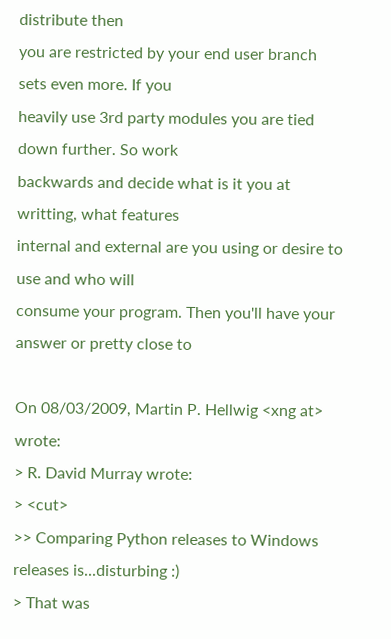distribute then
you are restricted by your end user branch sets even more. If you
heavily use 3rd party modules you are tied down further. So work
backwards and decide what is it you at writting, what features
internal and external are you using or desire to use and who will
consume your program. Then you'll have your answer or pretty close to

On 08/03/2009, Martin P. Hellwig <xng at> wrote:
> R. David Murray wrote:
> <cut>
>> Comparing Python releases to Windows releases is...disturbing :)
> That was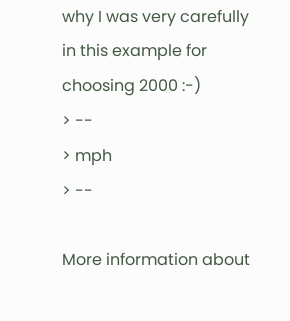why I was very carefully in this example for choosing 2000 :-)
> --
> mph
> --

More information about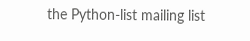the Python-list mailing list